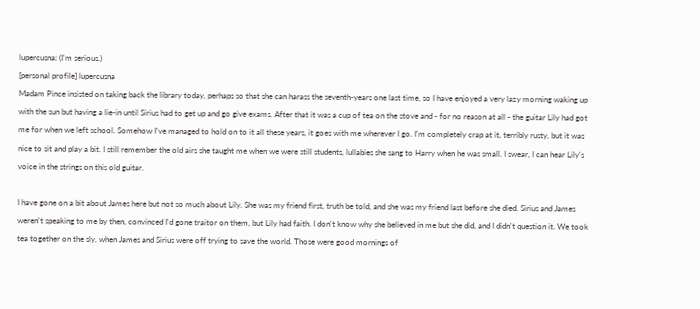lupercusna: (I'm serious.)
[personal profile] lupercusna
Madam Pince insisted on taking back the library today, perhaps so that she can harass the seventh-years one last time, so I have enjoyed a very lazy morning waking up with the sun but having a lie-in until Sirius had to get up and go give exams. After that it was a cup of tea on the stove and - for no reason at all - the guitar Lily had got me for when we left school. Somehow I've managed to hold on to it all these years, it goes with me wherever I go. I'm completely crap at it, terribly rusty, but it was nice to sit and play a bit. I still remember the old airs she taught me when we were still students, lullabies she sang to Harry when he was small. I swear, I can hear Lily's voice in the strings on this old guitar.

I have gone on a bit about James here but not so much about Lily. She was my friend first, truth be told, and she was my friend last before she died. Sirius and James weren't speaking to me by then, convinced I'd gone traitor on them, but Lily had faith. I don't know why she believed in me but she did, and I didn't question it. We took tea together on the sly, when James and Sirius were off trying to save the world. Those were good mornings of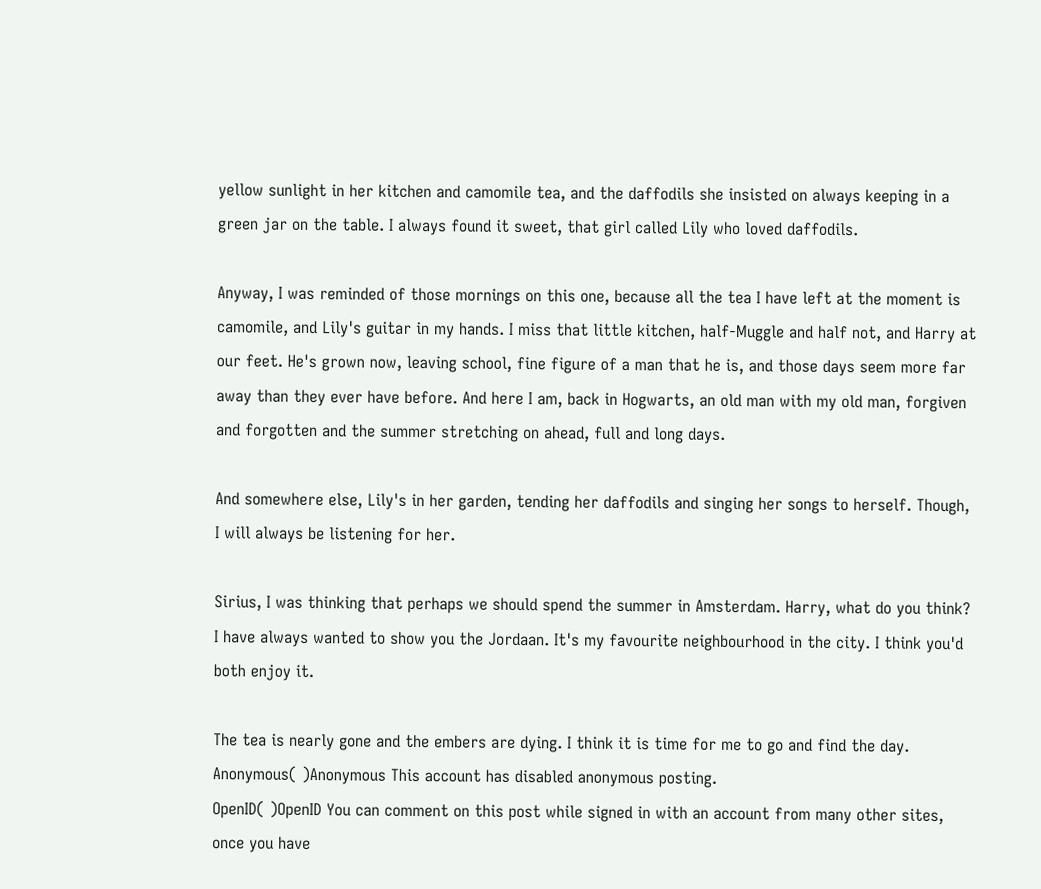yellow sunlight in her kitchen and camomile tea, and the daffodils she insisted on always keeping in a green jar on the table. I always found it sweet, that girl called Lily who loved daffodils.

Anyway, I was reminded of those mornings on this one, because all the tea I have left at the moment is camomile, and Lily's guitar in my hands. I miss that little kitchen, half-Muggle and half not, and Harry at our feet. He's grown now, leaving school, fine figure of a man that he is, and those days seem more far away than they ever have before. And here I am, back in Hogwarts, an old man with my old man, forgiven and forgotten and the summer stretching on ahead, full and long days.

And somewhere else, Lily's in her garden, tending her daffodils and singing her songs to herself. Though, I will always be listening for her.

Sirius, I was thinking that perhaps we should spend the summer in Amsterdam. Harry, what do you think? I have always wanted to show you the Jordaan. It's my favourite neighbourhood in the city. I think you'd both enjoy it.

The tea is nearly gone and the embers are dying. I think it is time for me to go and find the day.
Anonymous( )Anonymous This account has disabled anonymous posting.
OpenID( )OpenID You can comment on this post while signed in with an account from many other sites, once you have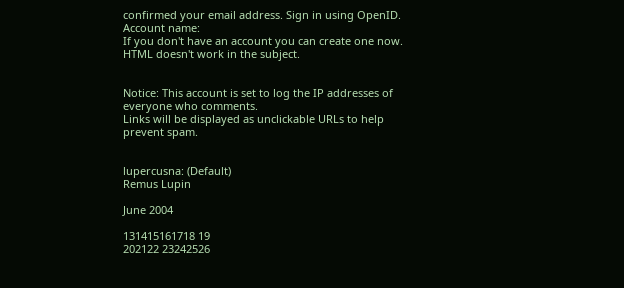confirmed your email address. Sign in using OpenID.
Account name:
If you don't have an account you can create one now.
HTML doesn't work in the subject.


Notice: This account is set to log the IP addresses of everyone who comments.
Links will be displayed as unclickable URLs to help prevent spam.


lupercusna: (Default)
Remus Lupin

June 2004

131415161718 19
202122 23242526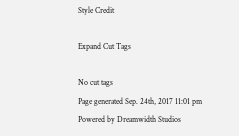Style Credit

Expand Cut Tags

No cut tags
Page generated Sep. 24th, 2017 11:01 pm
Powered by Dreamwidth Studios